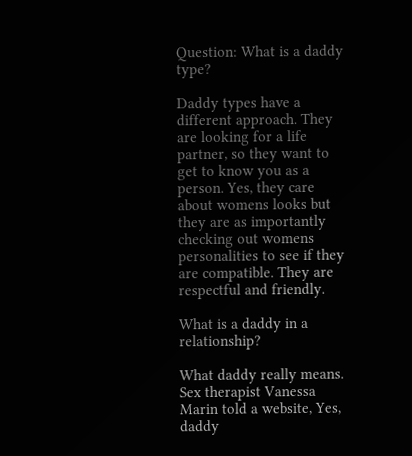Question: What is a daddy type?

Daddy types have a different approach. They are looking for a life partner, so they want to get to know you as a person. Yes, they care about womens looks but they are as importantly checking out womens personalities to see if they are compatible. They are respectful and friendly.

What is a daddy in a relationship?

What daddy really means. Sex therapist Vanessa Marin told a website, Yes, daddy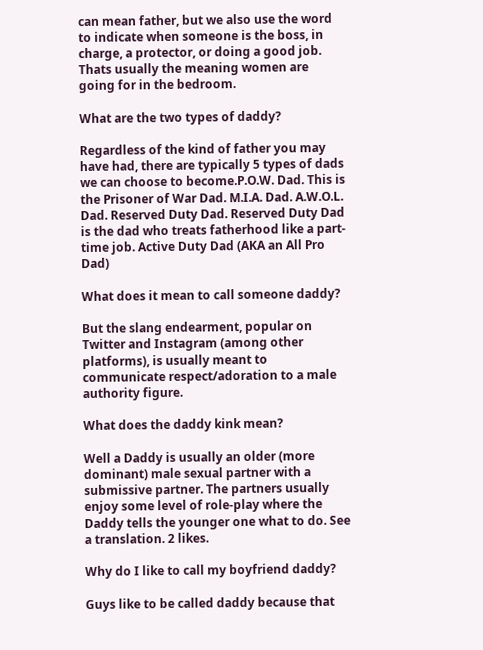can mean father, but we also use the word to indicate when someone is the boss, in charge, a protector, or doing a good job. Thats usually the meaning women are going for in the bedroom.

What are the two types of daddy?

Regardless of the kind of father you may have had, there are typically 5 types of dads we can choose to become.P.O.W. Dad. This is the Prisoner of War Dad. M.I.A. Dad. A.W.O.L. Dad. Reserved Duty Dad. Reserved Duty Dad is the dad who treats fatherhood like a part-time job. Active Duty Dad (AKA an All Pro Dad)

What does it mean to call someone daddy?

But the slang endearment, popular on Twitter and Instagram (among other platforms), is usually meant to communicate respect/adoration to a male authority figure.

What does the daddy kink mean?

Well a Daddy is usually an older (more dominant) male sexual partner with a submissive partner. The partners usually enjoy some level of role-play where the Daddy tells the younger one what to do. See a translation. 2 likes.

Why do I like to call my boyfriend daddy?

Guys like to be called daddy because that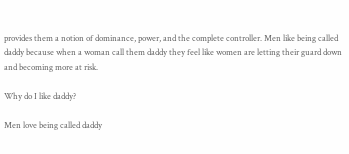provides them a notion of dominance, power, and the complete controller. Men like being called daddy because when a woman call them daddy they feel like women are letting their guard down and becoming more at risk.

Why do I like daddy?

Men love being called daddy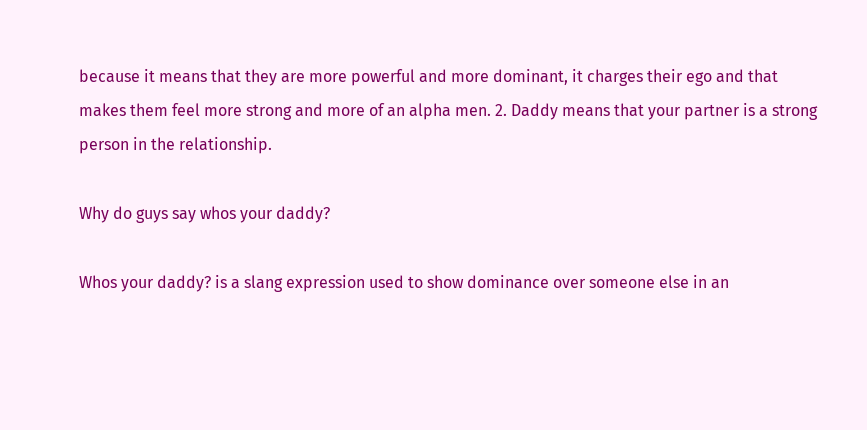because it means that they are more powerful and more dominant, it charges their ego and that makes them feel more strong and more of an alpha men. 2. Daddy means that your partner is a strong person in the relationship.

Why do guys say whos your daddy?

Whos your daddy? is a slang expression used to show dominance over someone else in an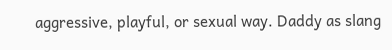aggressive, playful, or sexual way. Daddy as slang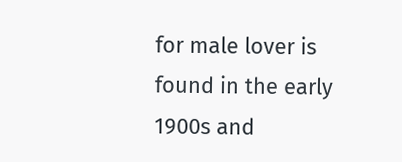for male lover is found in the early 1900s and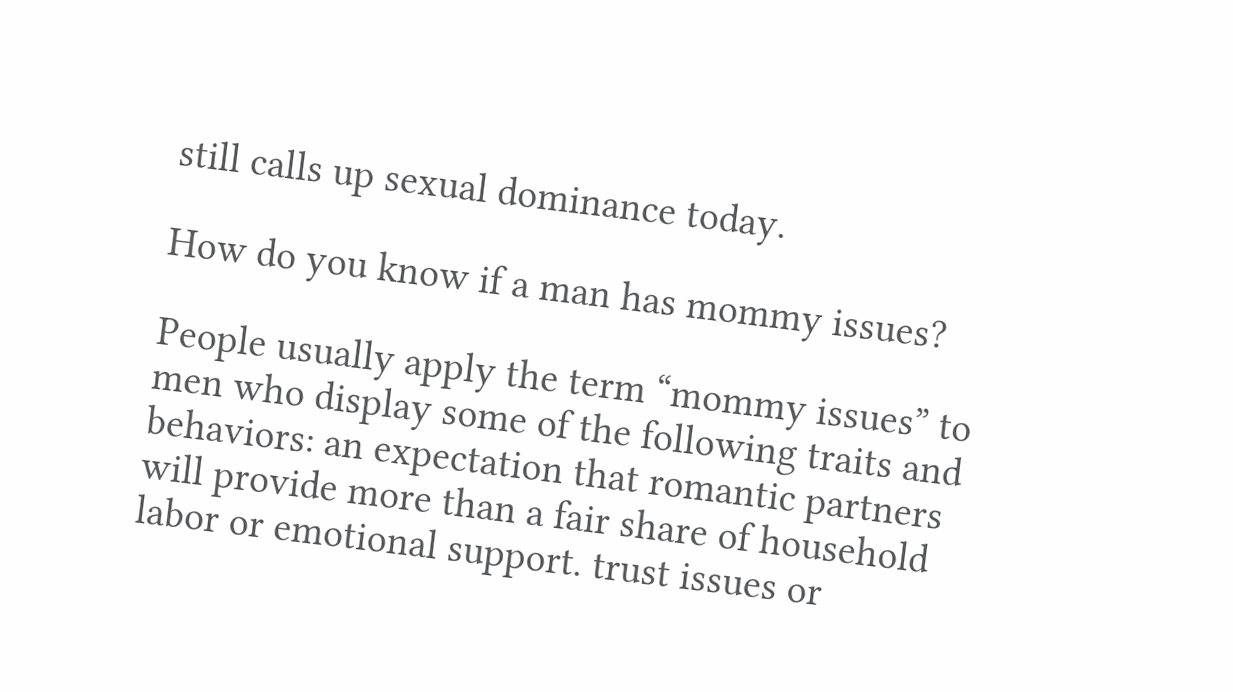still calls up sexual dominance today.

How do you know if a man has mommy issues?

People usually apply the term “mommy issues” to men who display some of the following traits and behaviors: an expectation that romantic partners will provide more than a fair share of household labor or emotional support. trust issues or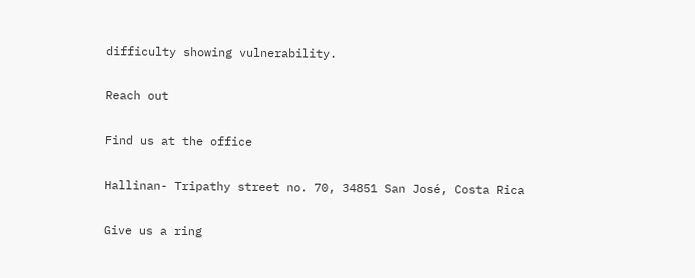difficulty showing vulnerability.

Reach out

Find us at the office

Hallinan- Tripathy street no. 70, 34851 San José, Costa Rica

Give us a ring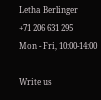Letha Berlinger
+71 206 631 295
Mon - Fri, 10:00-14:00

Write us